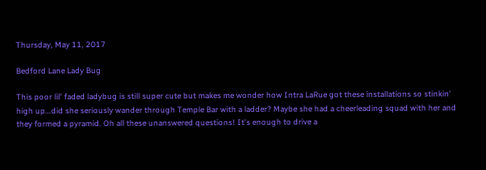Thursday, May 11, 2017

Bedford Lane Lady Bug

This poor lil' faded ladybug is still super cute but makes me wonder how Intra LaRue got these installations so stinkin' high up...did she seriously wander through Temple Bar with a ladder? Maybe she had a cheerleading squad with her and they formed a pyramid. Oh all these unanswered questions! It's enough to drive a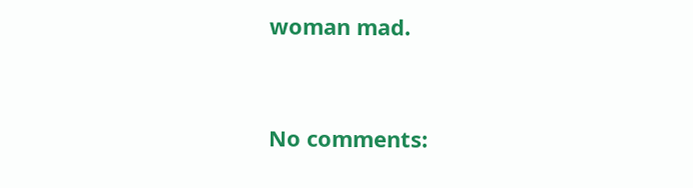woman mad.


No comments: